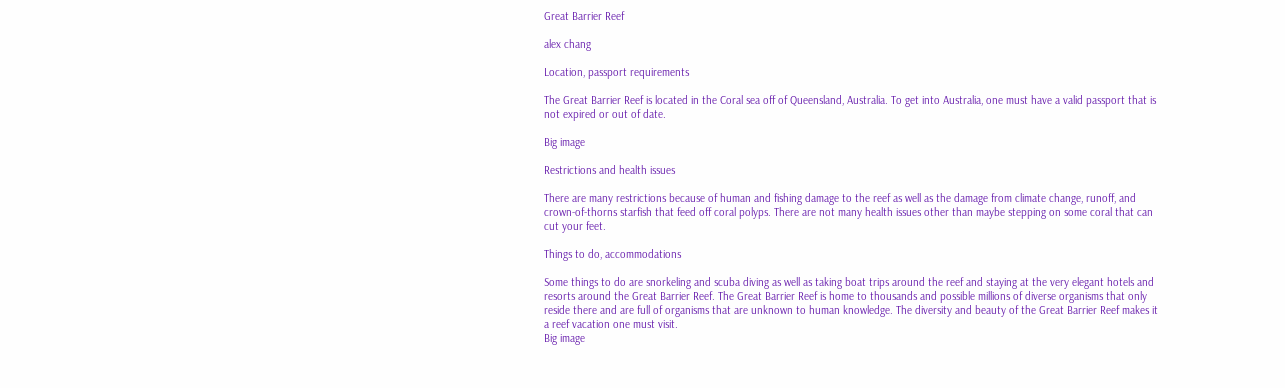Great Barrier Reef

alex chang

Location, passport requirements

The Great Barrier Reef is located in the Coral sea off of Queensland, Australia. To get into Australia, one must have a valid passport that is not expired or out of date.

Big image

Restrictions and health issues

There are many restrictions because of human and fishing damage to the reef as well as the damage from climate change, runoff, and crown-of-thorns starfish that feed off coral polyps. There are not many health issues other than maybe stepping on some coral that can cut your feet.

Things to do, accommodations

Some things to do are snorkeling and scuba diving as well as taking boat trips around the reef and staying at the very elegant hotels and resorts around the Great Barrier Reef. The Great Barrier Reef is home to thousands and possible millions of diverse organisms that only reside there and are full of organisms that are unknown to human knowledge. The diversity and beauty of the Great Barrier Reef makes it a reef vacation one must visit.
Big image